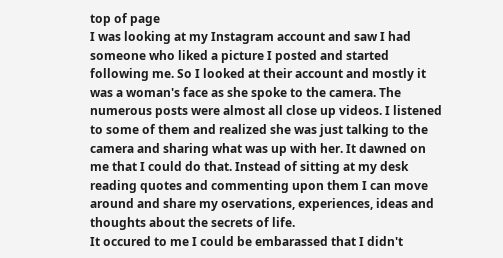top of page
I was looking at my Instagram account and saw I had someone who liked a picture I posted and started following me. So I looked at their account and mostly it was a woman's face as she spoke to the camera. The numerous posts were almost all close up videos. I listened to some of them and realized she was just talking to the camera and sharing what was up with her. It dawned on me that I could do that. Instead of sitting at my desk reading quotes and commenting upon them I can move around and share my oservations, experiences, ideas and thoughts about the secrets of life.
It occured to me I could be embarassed that I didn't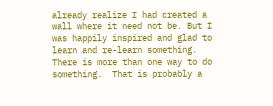already realize I had created a wall where it need not be. But I was happily inspired and glad to learn and re-learn something. There is more than one way to do something.  That is probably a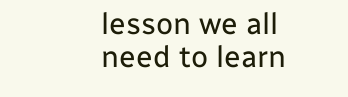lesson we all need to learn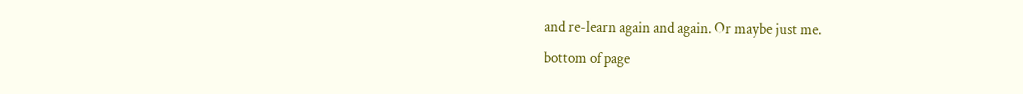and re-learn again and again. Or maybe just me.
bottom of page